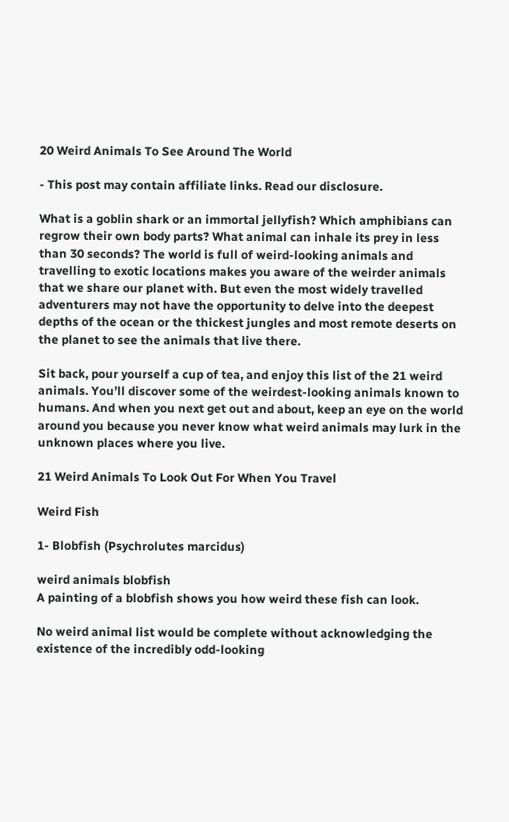20 Weird Animals To See Around The World

- This post may contain affiliate links. Read our disclosure.

What is a goblin shark or an immortal jellyfish? Which amphibians can regrow their own body parts? What animal can inhale its prey in less than 30 seconds? The world is full of weird-looking animals and travelling to exotic locations makes you aware of the weirder animals that we share our planet with. But even the most widely travelled adventurers may not have the opportunity to delve into the deepest depths of the ocean or the thickest jungles and most remote deserts on the planet to see the animals that live there.

Sit back, pour yourself a cup of tea, and enjoy this list of the 21 weird animals. You’ll discover some of the weirdest-looking animals known to humans. And when you next get out and about, keep an eye on the world around you because you never know what weird animals may lurk in the unknown places where you live.

21 Weird Animals To Look Out For When You Travel

Weird Fish

1- Blobfish (Psychrolutes marcidus)

weird animals blobfish
A painting of a blobfish shows you how weird these fish can look.

No weird animal list would be complete without acknowledging the existence of the incredibly odd-looking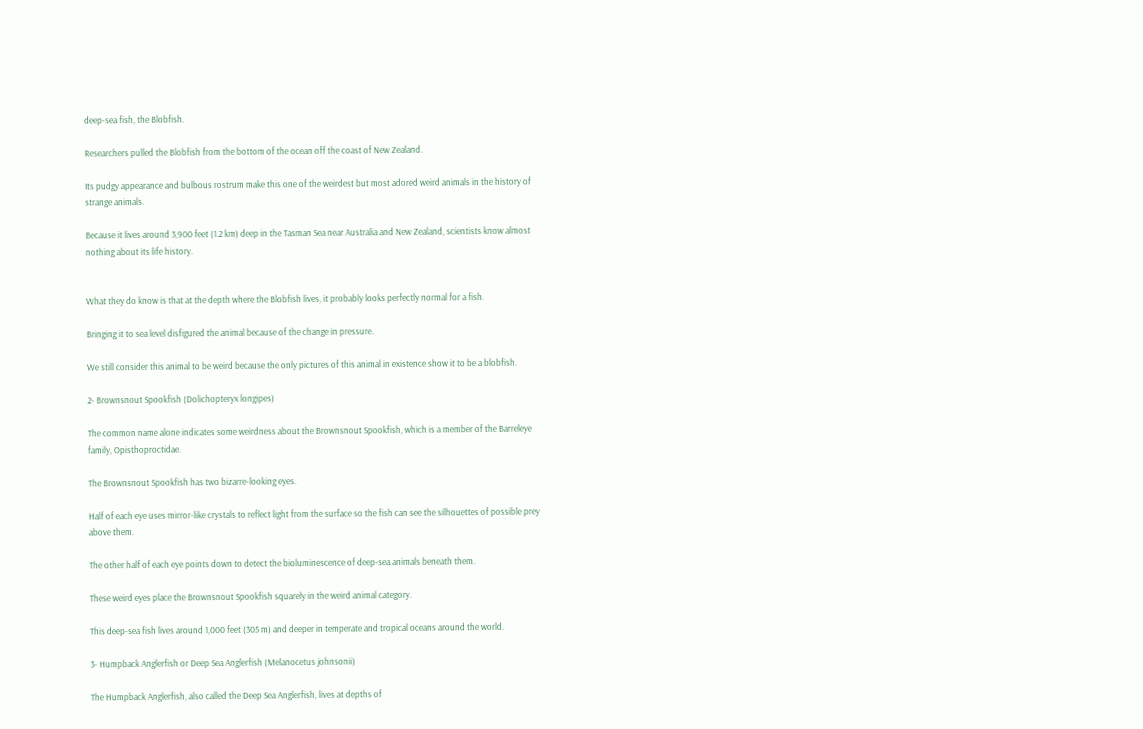deep-sea fish, the Blobfish.

Researchers pulled the Blobfish from the bottom of the ocean off the coast of New Zealand.

Its pudgy appearance and bulbous rostrum make this one of the weirdest but most adored weird animals in the history of strange animals.

Because it lives around 3,900 feet (1.2 km) deep in the Tasman Sea near Australia and New Zealand, scientists know almost nothing about its life history.


What they do know is that at the depth where the Blobfish lives, it probably looks perfectly normal for a fish.

Bringing it to sea level disfigured the animal because of the change in pressure.

We still consider this animal to be weird because the only pictures of this animal in existence show it to be a blobfish.

2- Brownsnout Spookfish (Dolichopteryx longipes)

The common name alone indicates some weirdness about the Brownsnout Spookfish, which is a member of the Barreleye family, Opisthoproctidae.

The Brownsnout Spookfish has two bizarre-looking eyes.

Half of each eye uses mirror-like crystals to reflect light from the surface so the fish can see the silhouettes of possible prey above them.

The other half of each eye points down to detect the bioluminescence of deep-sea animals beneath them.

These weird eyes place the Brownsnout Spookfish squarely in the weird animal category.

This deep-sea fish lives around 1,000 feet (305 m) and deeper in temperate and tropical oceans around the world.

3- Humpback Anglerfish or Deep Sea Anglerfish (Melanocetus johnsonii)

The Humpback Anglerfish, also called the Deep Sea Anglerfish, lives at depths of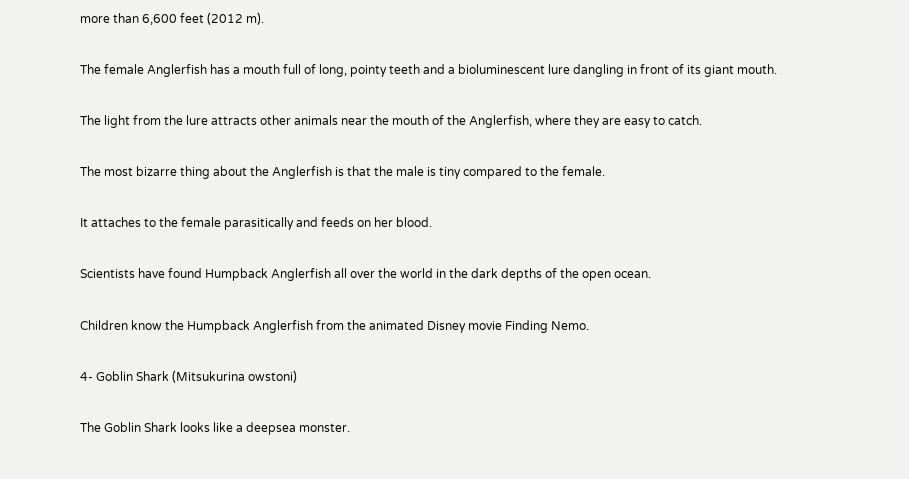more than 6,600 feet (2012 m).

The female Anglerfish has a mouth full of long, pointy teeth and a bioluminescent lure dangling in front of its giant mouth.

The light from the lure attracts other animals near the mouth of the Anglerfish, where they are easy to catch.

The most bizarre thing about the Anglerfish is that the male is tiny compared to the female.

It attaches to the female parasitically and feeds on her blood.

Scientists have found Humpback Anglerfish all over the world in the dark depths of the open ocean.

Children know the Humpback Anglerfish from the animated Disney movie Finding Nemo.

4- Goblin Shark (Mitsukurina owstoni)

The Goblin Shark looks like a deepsea monster.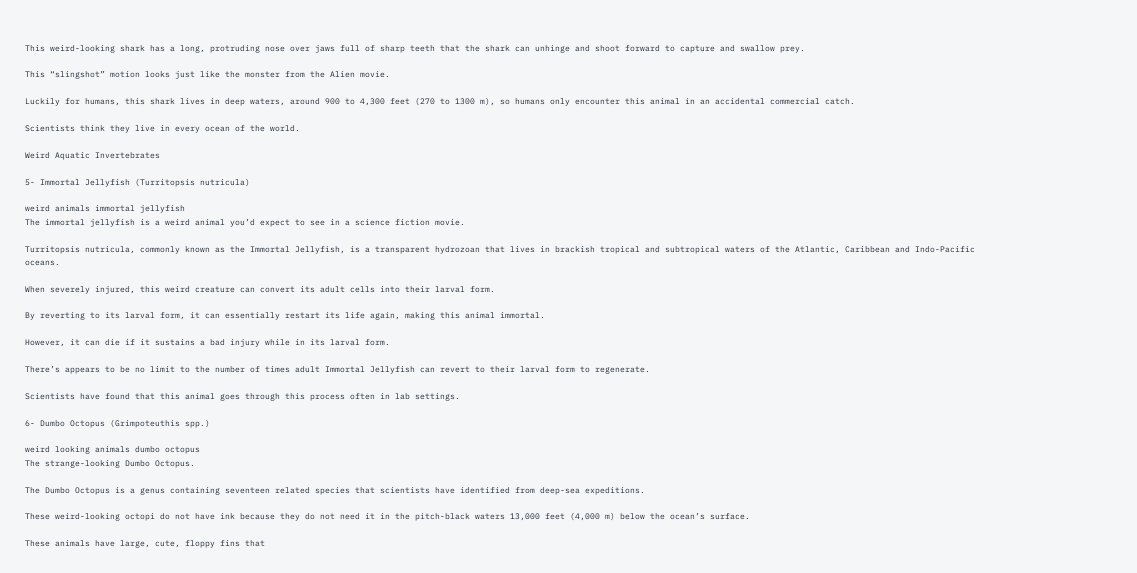This weird-looking shark has a long, protruding nose over jaws full of sharp teeth that the shark can unhinge and shoot forward to capture and swallow prey.

This “slingshot” motion looks just like the monster from the Alien movie.

Luckily for humans, this shark lives in deep waters, around 900 to 4,300 feet (270 to 1300 m), so humans only encounter this animal in an accidental commercial catch.

Scientists think they live in every ocean of the world.

Weird Aquatic Invertebrates

5- Immortal Jellyfish (Turritopsis nutricula)

weird animals immortal jellyfish
The immortal jellyfish is a weird animal you’d expect to see in a science fiction movie.

Turritopsis nutricula, commonly known as the Immortal Jellyfish, is a transparent hydrozoan that lives in brackish tropical and subtropical waters of the Atlantic, Caribbean and Indo-Pacific oceans.

When severely injured, this weird creature can convert its adult cells into their larval form.

By reverting to its larval form, it can essentially restart its life again, making this animal immortal.

However, it can die if it sustains a bad injury while in its larval form.

There’s appears to be no limit to the number of times adult Immortal Jellyfish can revert to their larval form to regenerate.

Scientists have found that this animal goes through this process often in lab settings.

6- Dumbo Octopus (Grimpoteuthis spp.)

weird looking animals dumbo octopus
The strange-looking Dumbo Octopus.

The Dumbo Octopus is a genus containing seventeen related species that scientists have identified from deep-sea expeditions.

These weird-looking octopi do not have ink because they do not need it in the pitch-black waters 13,000 feet (4,000 m) below the ocean’s surface.

These animals have large, cute, floppy fins that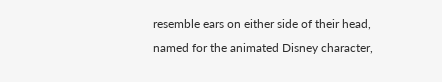resemble ears on either side of their head, named for the animated Disney character,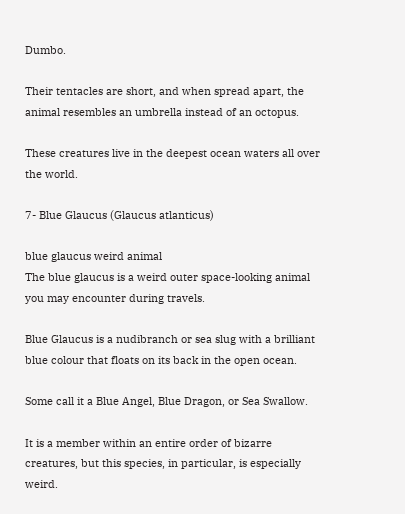Dumbo.

Their tentacles are short, and when spread apart, the animal resembles an umbrella instead of an octopus.

These creatures live in the deepest ocean waters all over the world.

7- Blue Glaucus (Glaucus atlanticus)

blue glaucus weird animal
The blue glaucus is a weird outer space-looking animal you may encounter during travels.

Blue Glaucus is a nudibranch or sea slug with a brilliant blue colour that floats on its back in the open ocean.

Some call it a Blue Angel, Blue Dragon, or Sea Swallow.

It is a member within an entire order of bizarre creatures, but this species, in particular, is especially weird.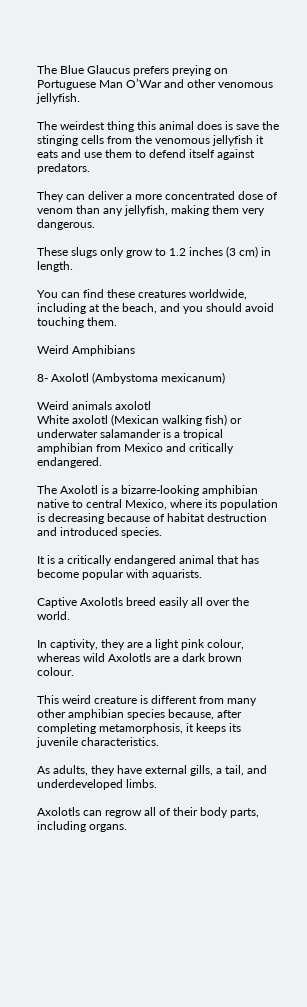The Blue Glaucus prefers preying on Portuguese Man O’War and other venomous jellyfish.

The weirdest thing this animal does is save the stinging cells from the venomous jellyfish it eats and use them to defend itself against predators.

They can deliver a more concentrated dose of venom than any jellyfish, making them very dangerous.

These slugs only grow to 1.2 inches (3 cm) in length.

You can find these creatures worldwide, including at the beach, and you should avoid touching them.

Weird Amphibians

8- Axolotl (Ambystoma mexicanum)

Weird animals axolotl
White axolotl (Mexican walking fish) or underwater salamander is a tropical amphibian from Mexico and critically endangered.

The Axolotl is a bizarre-looking amphibian native to central Mexico, where its population is decreasing because of habitat destruction and introduced species.

It is a critically endangered animal that has become popular with aquarists.

Captive Axolotls breed easily all over the world.

In captivity, they are a light pink colour, whereas wild Axolotls are a dark brown colour.

This weird creature is different from many other amphibian species because, after completing metamorphosis, it keeps its juvenile characteristics.

As adults, they have external gills, a tail, and underdeveloped limbs.

Axolotls can regrow all of their body parts, including organs.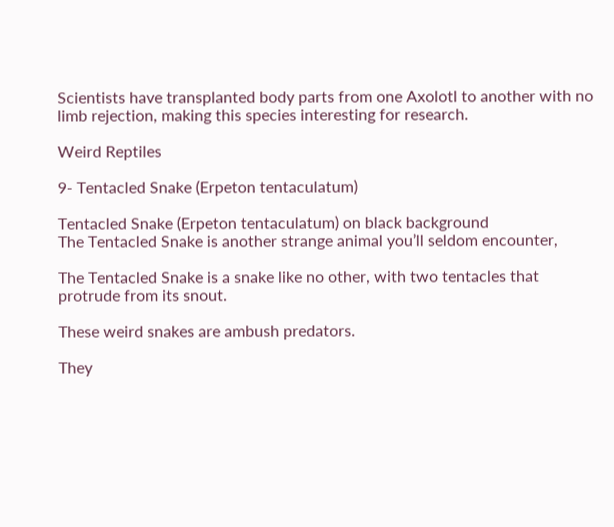Scientists have transplanted body parts from one Axolotl to another with no limb rejection, making this species interesting for research.

Weird Reptiles

9- Tentacled Snake (Erpeton tentaculatum)

Tentacled Snake (Erpeton tentaculatum) on black background
The Tentacled Snake is another strange animal you’ll seldom encounter,

The Tentacled Snake is a snake like no other, with two tentacles that protrude from its snout.

These weird snakes are ambush predators.

They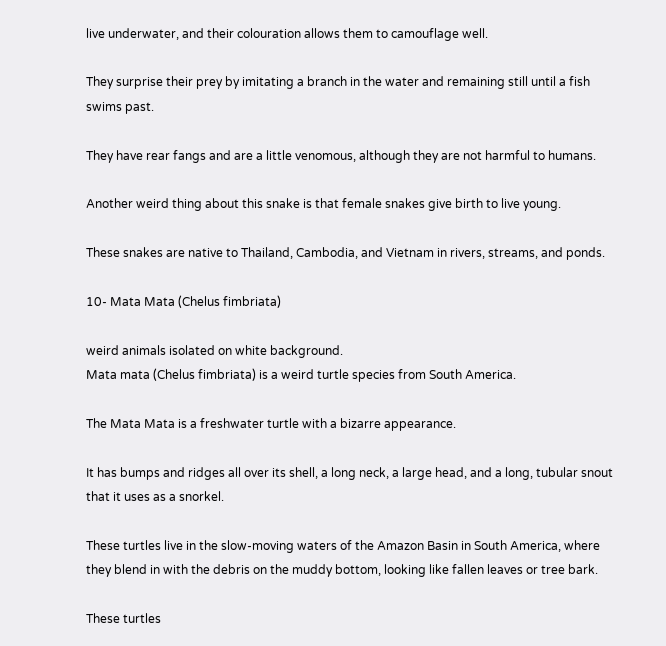live underwater, and their colouration allows them to camouflage well.

They surprise their prey by imitating a branch in the water and remaining still until a fish swims past.

They have rear fangs and are a little venomous, although they are not harmful to humans.

Another weird thing about this snake is that female snakes give birth to live young.

These snakes are native to Thailand, Cambodia, and Vietnam in rivers, streams, and ponds.

10- Mata Mata (Chelus fimbriata)

weird animals isolated on white background.
Mata mata (Chelus fimbriata) is a weird turtle species from South America.

The Mata Mata is a freshwater turtle with a bizarre appearance.

It has bumps and ridges all over its shell, a long neck, a large head, and a long, tubular snout that it uses as a snorkel.

These turtles live in the slow-moving waters of the Amazon Basin in South America, where they blend in with the debris on the muddy bottom, looking like fallen leaves or tree bark.

These turtles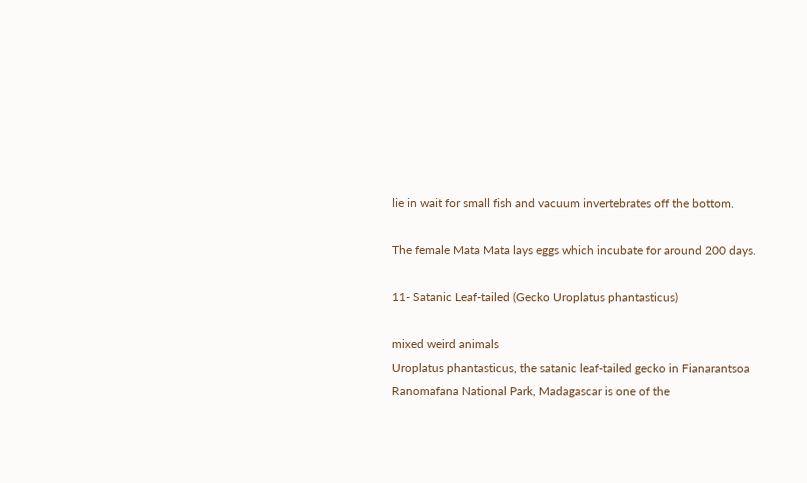lie in wait for small fish and vacuum invertebrates off the bottom.

The female Mata Mata lays eggs which incubate for around 200 days.

11- Satanic Leaf-tailed (Gecko Uroplatus phantasticus)

mixed weird animals
Uroplatus phantasticus, the satanic leaf-tailed gecko in Fianarantsoa Ranomafana National Park, Madagascar is one of the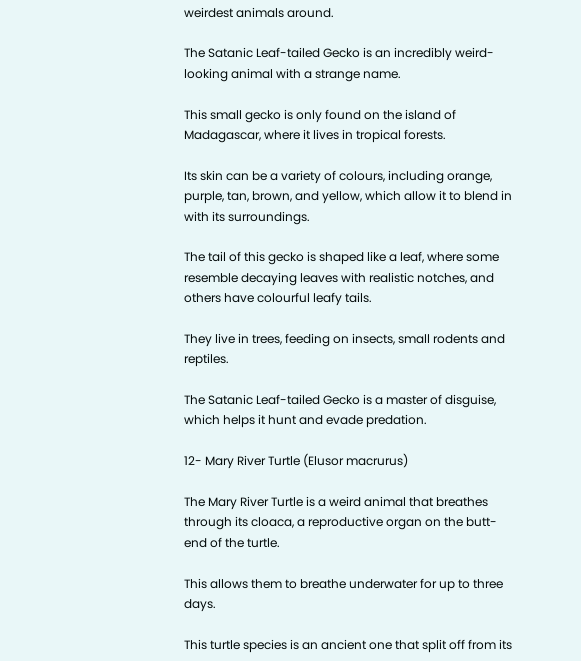weirdest animals around.

The Satanic Leaf-tailed Gecko is an incredibly weird-looking animal with a strange name.

This small gecko is only found on the island of Madagascar, where it lives in tropical forests.

Its skin can be a variety of colours, including orange, purple, tan, brown, and yellow, which allow it to blend in with its surroundings.

The tail of this gecko is shaped like a leaf, where some resemble decaying leaves with realistic notches, and others have colourful leafy tails.

They live in trees, feeding on insects, small rodents and reptiles.

The Satanic Leaf-tailed Gecko is a master of disguise, which helps it hunt and evade predation.

12- Mary River Turtle (Elusor macrurus)

The Mary River Turtle is a weird animal that breathes through its cloaca, a reproductive organ on the butt-end of the turtle.

This allows them to breathe underwater for up to three days.

This turtle species is an ancient one that split off from its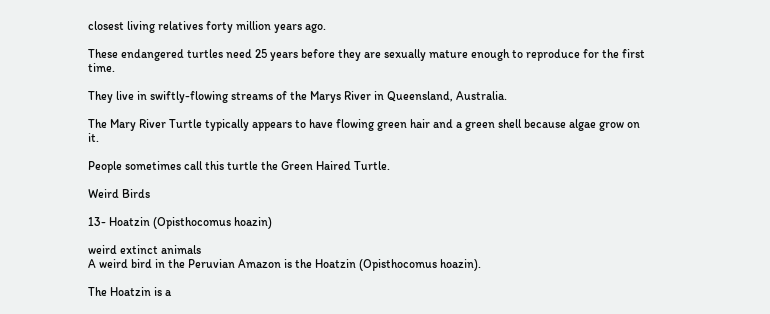closest living relatives forty million years ago.

These endangered turtles need 25 years before they are sexually mature enough to reproduce for the first time.

They live in swiftly-flowing streams of the Marys River in Queensland, Australia.

The Mary River Turtle typically appears to have flowing green hair and a green shell because algae grow on it.

People sometimes call this turtle the Green Haired Turtle.

Weird Birds

13- Hoatzin (Opisthocomus hoazin)

weird extinct animals
A weird bird in the Peruvian Amazon is the Hoatzin (Opisthocomus hoazin).

The Hoatzin is a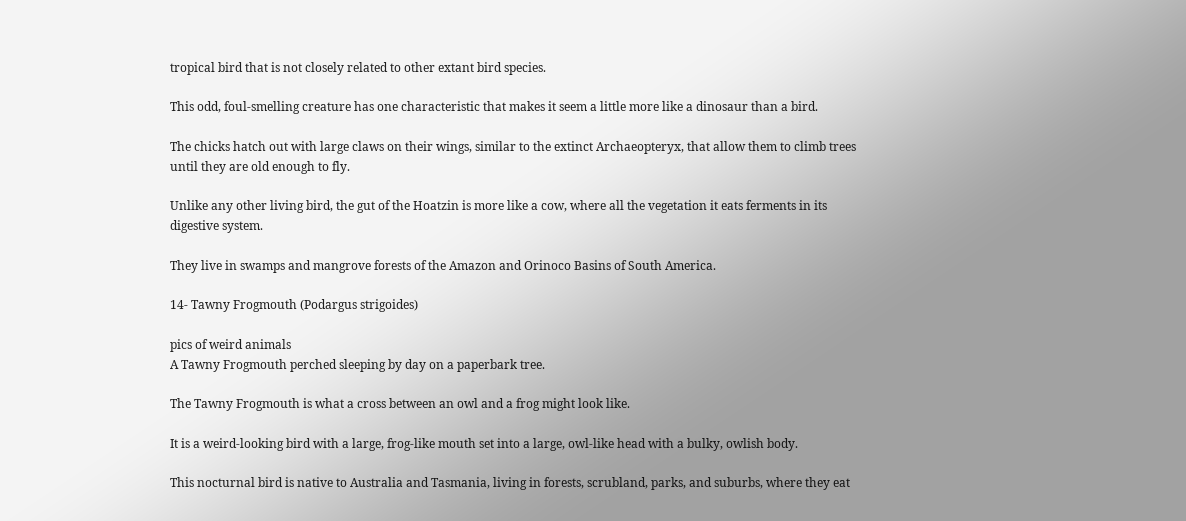tropical bird that is not closely related to other extant bird species.

This odd, foul-smelling creature has one characteristic that makes it seem a little more like a dinosaur than a bird.

The chicks hatch out with large claws on their wings, similar to the extinct Archaeopteryx, that allow them to climb trees until they are old enough to fly.

Unlike any other living bird, the gut of the Hoatzin is more like a cow, where all the vegetation it eats ferments in its digestive system.

They live in swamps and mangrove forests of the Amazon and Orinoco Basins of South America.

14- Tawny Frogmouth (Podargus strigoides)

pics of weird animals
A Tawny Frogmouth perched sleeping by day on a paperbark tree.

The Tawny Frogmouth is what a cross between an owl and a frog might look like.

It is a weird-looking bird with a large, frog-like mouth set into a large, owl-like head with a bulky, owlish body.

This nocturnal bird is native to Australia and Tasmania, living in forests, scrubland, parks, and suburbs, where they eat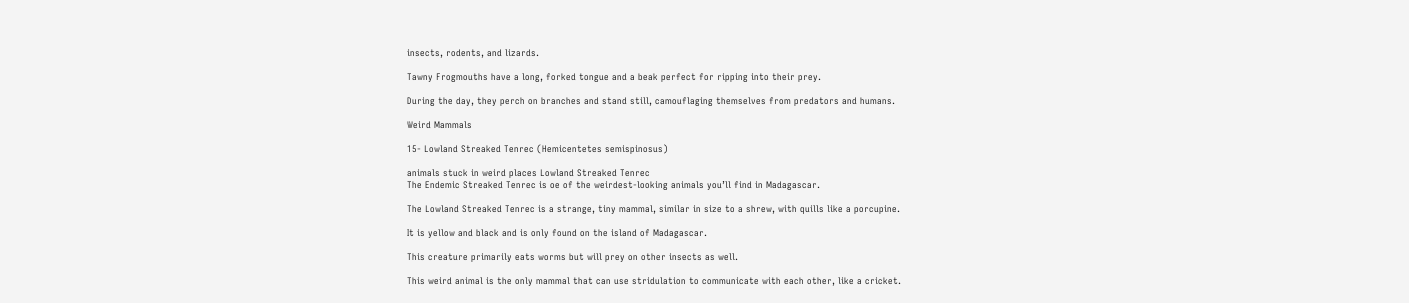insects, rodents, and lizards.

Tawny Frogmouths have a long, forked tongue and a beak perfect for ripping into their prey.

During the day, they perch on branches and stand still, camouflaging themselves from predators and humans.

Weird Mammals

15- Lowland Streaked Tenrec (Hemicentetes semispinosus)

animals stuck in weird places Lowland Streaked Tenrec
The Endemic Streaked Tenrec is oe of the weirdest-looking animals you’ll find in Madagascar.

The Lowland Streaked Tenrec is a strange, tiny mammal, similar in size to a shrew, with quills like a porcupine.

It is yellow and black and is only found on the island of Madagascar.

This creature primarily eats worms but will prey on other insects as well.

This weird animal is the only mammal that can use stridulation to communicate with each other, like a cricket.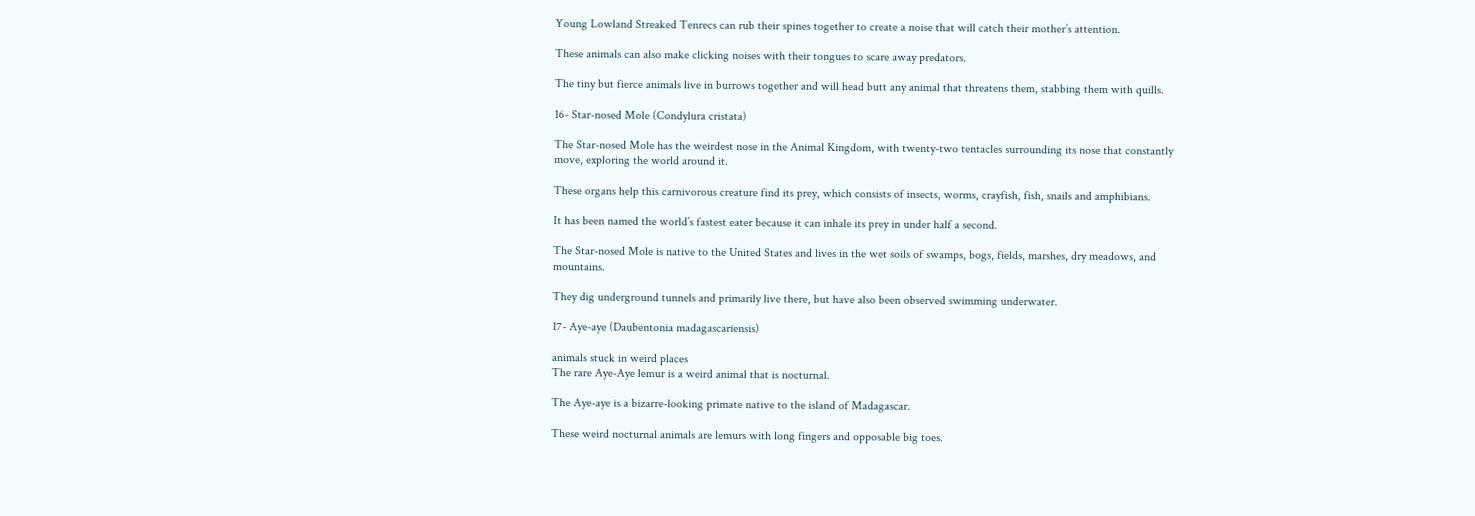Young Lowland Streaked Tenrecs can rub their spines together to create a noise that will catch their mother’s attention.

These animals can also make clicking noises with their tongues to scare away predators.

The tiny but fierce animals live in burrows together and will head butt any animal that threatens them, stabbing them with quills.

16- Star-nosed Mole (Condylura cristata)

The Star-nosed Mole has the weirdest nose in the Animal Kingdom, with twenty-two tentacles surrounding its nose that constantly move, exploring the world around it.

These organs help this carnivorous creature find its prey, which consists of insects, worms, crayfish, fish, snails and amphibians.

It has been named the world’s fastest eater because it can inhale its prey in under half a second.

The Star-nosed Mole is native to the United States and lives in the wet soils of swamps, bogs, fields, marshes, dry meadows, and mountains.

They dig underground tunnels and primarily live there, but have also been observed swimming underwater.

17- Aye-aye (Daubentonia madagascariensis)

animals stuck in weird places
The rare Aye-Aye lemur is a weird animal that is nocturnal.

The Aye-aye is a bizarre-looking primate native to the island of Madagascar.

These weird nocturnal animals are lemurs with long fingers and opposable big toes.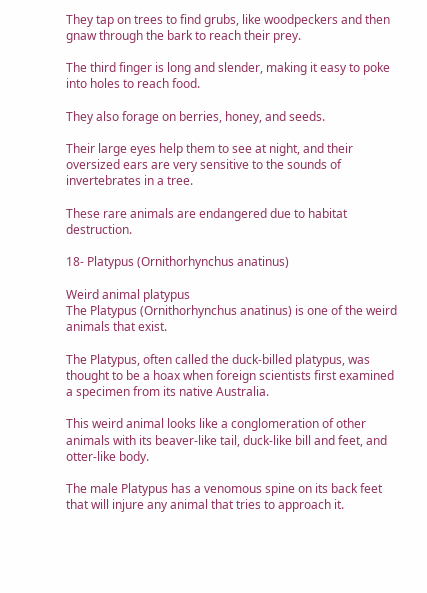They tap on trees to find grubs, like woodpeckers and then gnaw through the bark to reach their prey.

The third finger is long and slender, making it easy to poke into holes to reach food.

They also forage on berries, honey, and seeds.

Their large eyes help them to see at night, and their oversized ears are very sensitive to the sounds of invertebrates in a tree.

These rare animals are endangered due to habitat destruction.

18- Platypus (Ornithorhynchus anatinus)

Weird animal platypus
The Platypus (Ornithorhynchus anatinus) is one of the weird animals that exist.

The Platypus, often called the duck-billed platypus, was thought to be a hoax when foreign scientists first examined a specimen from its native Australia.

This weird animal looks like a conglomeration of other animals with its beaver-like tail, duck-like bill and feet, and otter-like body.

The male Platypus has a venomous spine on its back feet that will injure any animal that tries to approach it.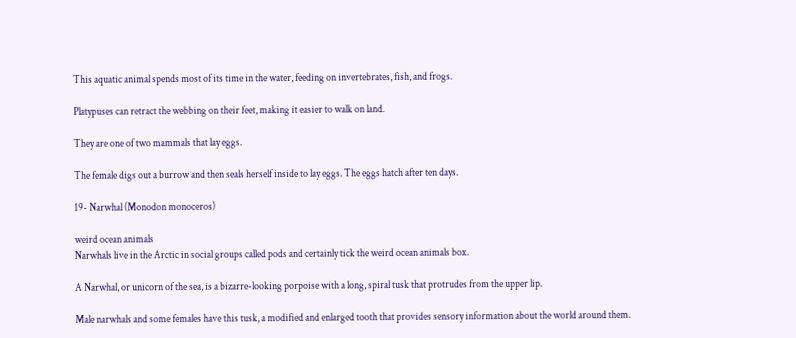This aquatic animal spends most of its time in the water, feeding on invertebrates, fish, and frogs.

Platypuses can retract the webbing on their feet, making it easier to walk on land.

They are one of two mammals that lay eggs.

The female digs out a burrow and then seals herself inside to lay eggs. The eggs hatch after ten days.

19- Narwhal (Monodon monoceros)

weird ocean animals
Narwhals live in the Arctic in social groups called pods and certainly tick the weird ocean animals box.

A Narwhal, or unicorn of the sea, is a bizarre-looking porpoise with a long, spiral tusk that protrudes from the upper lip.

Male narwhals and some females have this tusk, a modified and enlarged tooth that provides sensory information about the world around them.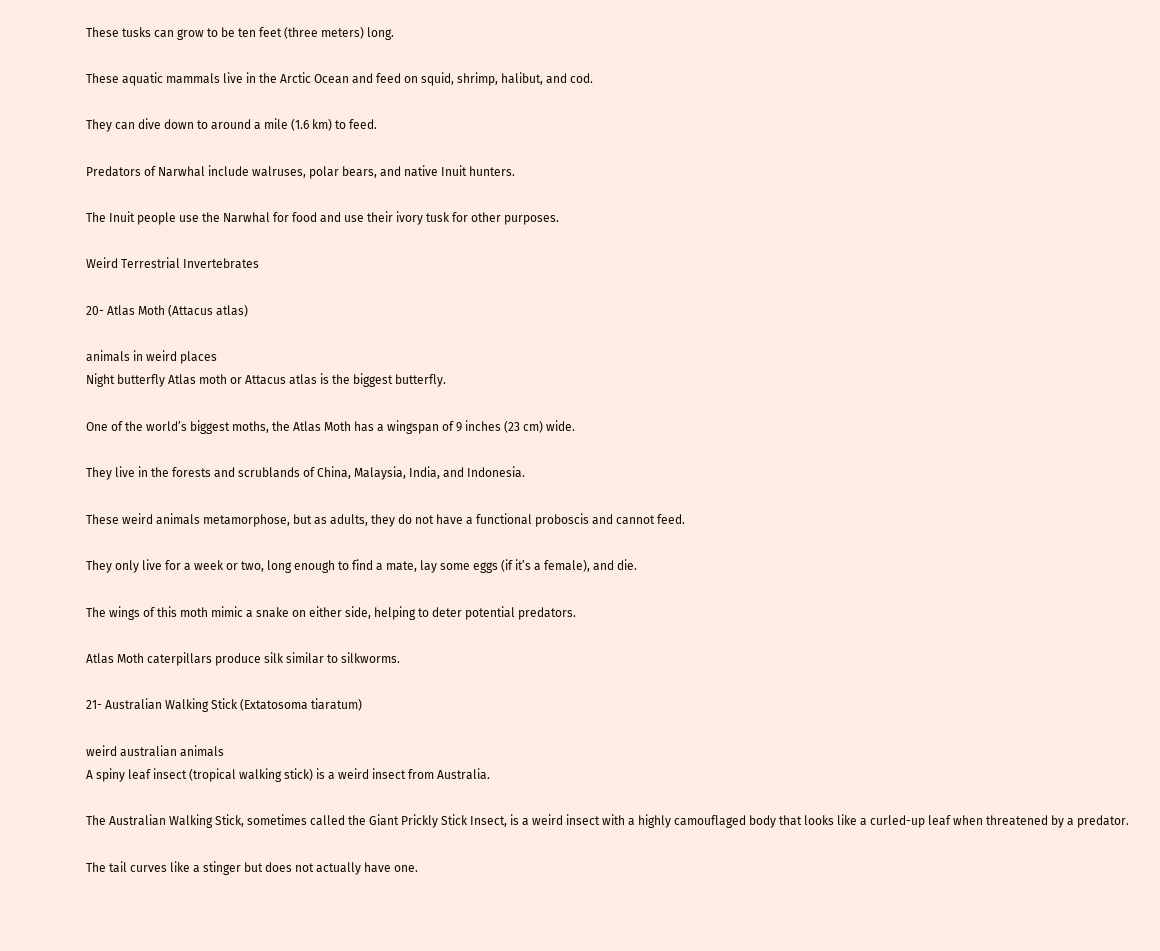These tusks can grow to be ten feet (three meters) long.

These aquatic mammals live in the Arctic Ocean and feed on squid, shrimp, halibut, and cod.

They can dive down to around a mile (1.6 km) to feed.

Predators of Narwhal include walruses, polar bears, and native Inuit hunters.

The Inuit people use the Narwhal for food and use their ivory tusk for other purposes.

Weird Terrestrial Invertebrates

20- Atlas Moth (Attacus atlas)

animals in weird places
Night butterfly Atlas moth or Attacus atlas is the biggest butterfly.

One of the world’s biggest moths, the Atlas Moth has a wingspan of 9 inches (23 cm) wide.

They live in the forests and scrublands of China, Malaysia, India, and Indonesia.

These weird animals metamorphose, but as adults, they do not have a functional proboscis and cannot feed.

They only live for a week or two, long enough to find a mate, lay some eggs (if it’s a female), and die.

The wings of this moth mimic a snake on either side, helping to deter potential predators.

Atlas Moth caterpillars produce silk similar to silkworms.

21- Australian Walking Stick (Extatosoma tiaratum)

weird australian animals
A spiny leaf insect (tropical walking stick) is a weird insect from Australia.

The Australian Walking Stick, sometimes called the Giant Prickly Stick Insect, is a weird insect with a highly camouflaged body that looks like a curled-up leaf when threatened by a predator.

The tail curves like a stinger but does not actually have one.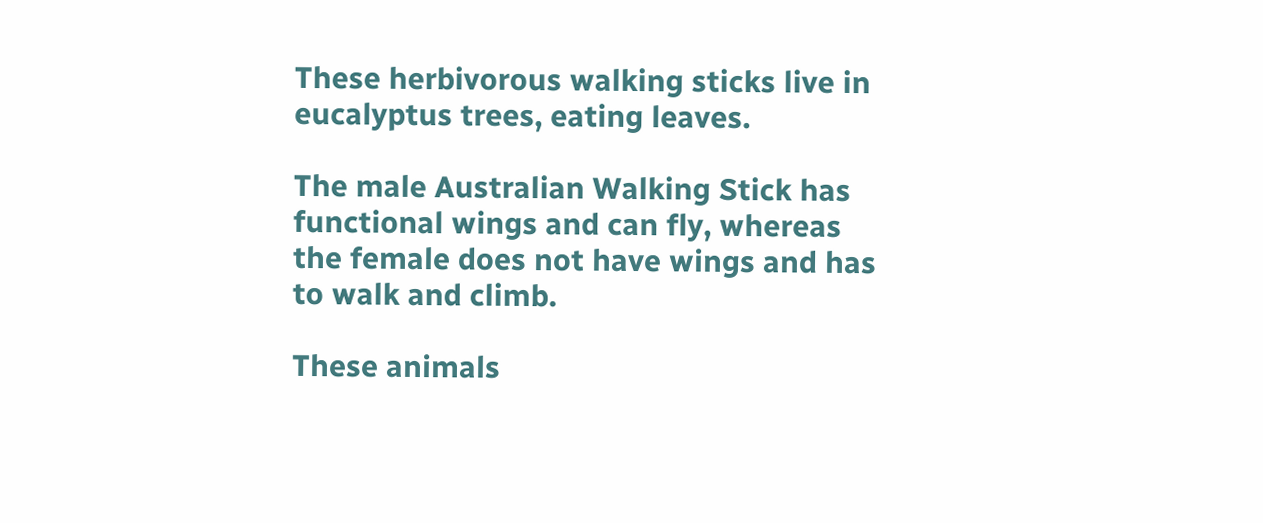These herbivorous walking sticks live in eucalyptus trees, eating leaves.

The male Australian Walking Stick has functional wings and can fly, whereas the female does not have wings and has to walk and climb.

These animals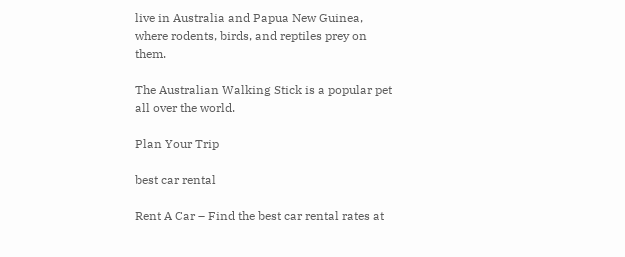live in Australia and Papua New Guinea, where rodents, birds, and reptiles prey on them.

The Australian Walking Stick is a popular pet all over the world.

Plan Your Trip

best car rental

Rent A Car – Find the best car rental rates at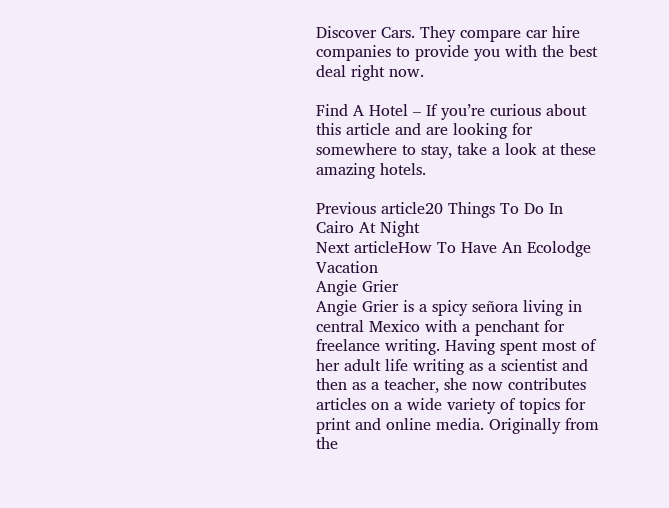Discover Cars. They compare car hire companies to provide you with the best deal right now.

Find A Hotel – If you’re curious about this article and are looking for somewhere to stay, take a look at these amazing hotels.

Previous article20 Things To Do In Cairo At Night
Next articleHow To Have An Ecolodge Vacation
Angie Grier
Angie Grier is a spicy señora living in central Mexico with a penchant for freelance writing. Having spent most of her adult life writing as a scientist and then as a teacher, she now contributes articles on a wide variety of topics for print and online media. Originally from the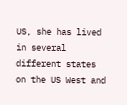US, she has lived in several different states on the US West and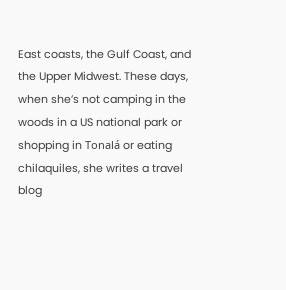East coasts, the Gulf Coast, and the Upper Midwest. These days, when she’s not camping in the woods in a US national park or shopping in Tonalá or eating chilaquiles, she writes a travel blog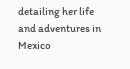detailing her life and adventures in Mexico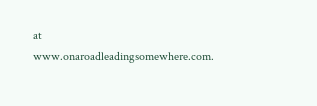at www.onaroadleadingsomewhere.com.